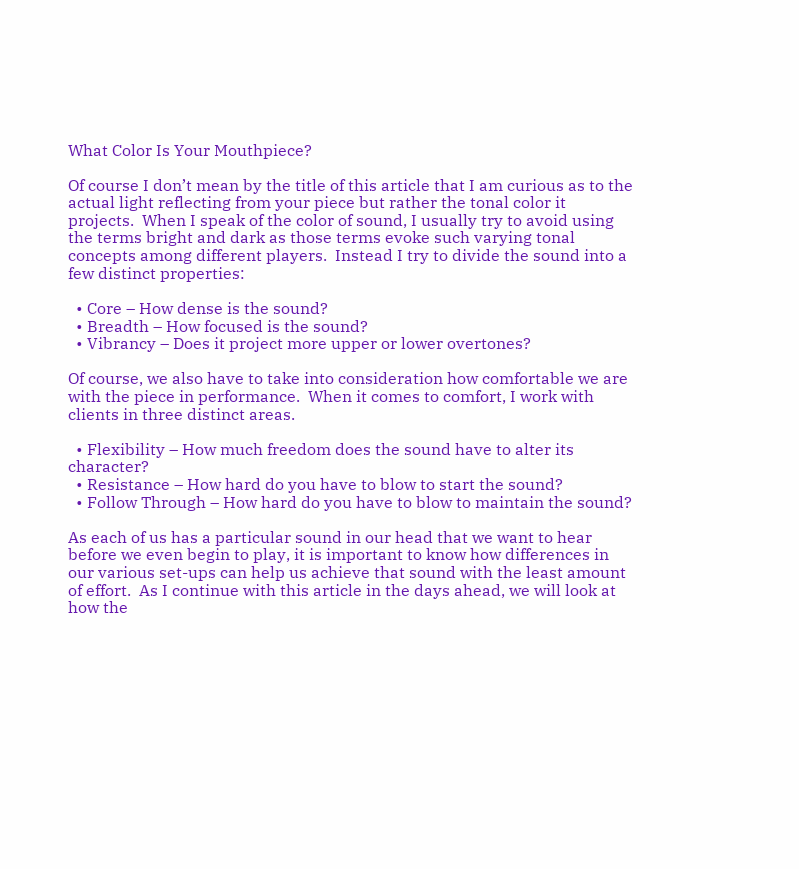What Color Is Your Mouthpiece?

Of course I don’t mean by the title of this article that I am curious as to the actual light reflecting from your piece but rather the tonal color it projects.  When I speak of the color of sound, I usually try to avoid using the terms bright and dark as those terms evoke such varying tonal concepts among different players.  Instead I try to divide the sound into a few distinct properties:

  • Core – How dense is the sound?
  • Breadth – How focused is the sound?
  • Vibrancy – Does it project more upper or lower overtones?

Of course, we also have to take into consideration how comfortable we are with the piece in performance.  When it comes to comfort, I work with clients in three distinct areas.

  • Flexibility – How much freedom does the sound have to alter its character?
  • Resistance – How hard do you have to blow to start the sound?
  • Follow Through – How hard do you have to blow to maintain the sound?

As each of us has a particular sound in our head that we want to hear before we even begin to play, it is important to know how differences in our various set-ups can help us achieve that sound with the least amount of effort.  As I continue with this article in the days ahead, we will look at how the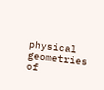physical geometries of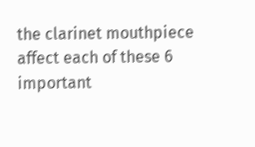the clarinet mouthpiece affect each of these 6 important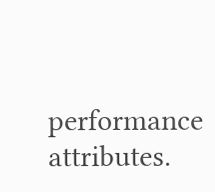performance attributes.